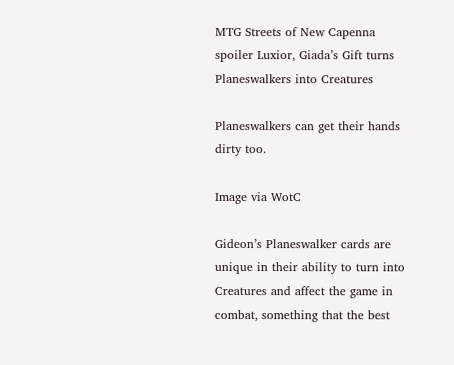MTG Streets of New Capenna spoiler Luxior, Giada’s Gift turns Planeswalkers into Creatures

Planeswalkers can get their hands dirty too.

Image via WotC

Gideon’s Planeswalker cards are unique in their ability to turn into Creatures and affect the game in combat, something that the best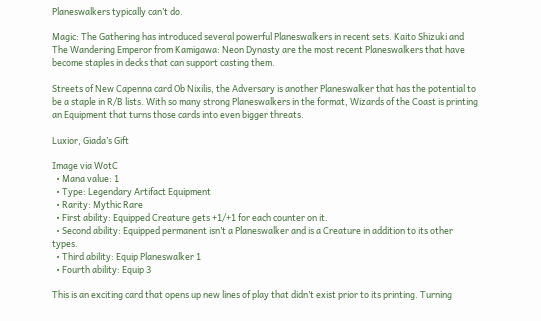Planeswalkers typically can’t do.

Magic: The Gathering has introduced several powerful Planeswalkers in recent sets. Kaito Shizuki and The Wandering Emperor from Kamigawa: Neon Dynasty are the most recent Planeswalkers that have become staples in decks that can support casting them.

Streets of New Capenna card Ob Nixilis, the Adversary is another Planeswalker that has the potential to be a staple in R/B lists. With so many strong Planeswalkers in the format, Wizards of the Coast is printing an Equipment that turns those cards into even bigger threats.

Luxior, Giada’s Gift

Image via WotC
  • Mana value: 1
  • Type: Legendary Artifact Equipment
  • Rarity: Mythic Rare
  • First ability: Equipped Creature gets +1/+1 for each counter on it.
  • Second ability: Equipped permanent isn’t a Planeswalker and is a Creature in addition to its other types.
  • Third ability: Equip Planeswalker 1
  • Fourth ability: Equip 3

This is an exciting card that opens up new lines of play that didn’t exist prior to its printing. Turning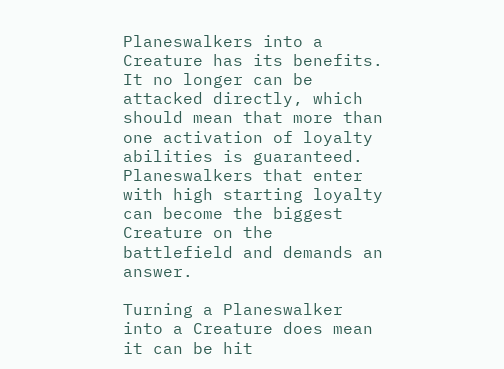Planeswalkers into a Creature has its benefits. It no longer can be attacked directly, which should mean that more than one activation of loyalty abilities is guaranteed. Planeswalkers that enter with high starting loyalty can become the biggest Creature on the battlefield and demands an answer.

Turning a Planeswalker into a Creature does mean it can be hit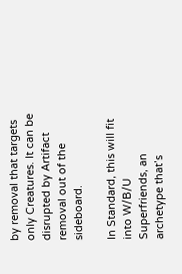by removal that targets only Creatures. It can be disrupted by Artifact removal out of the sideboard.

In Standard, this will fit into W/B/U Superfriends, an archetype that’s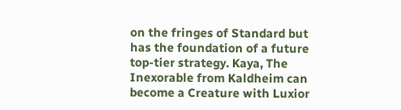on the fringes of Standard but has the foundation of a future top-tier strategy. Kaya, The Inexorable from Kaldheim can become a Creature with Luxior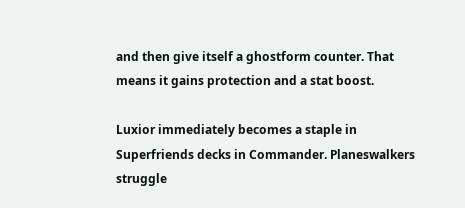and then give itself a ghostform counter. That means it gains protection and a stat boost.

Luxior immediately becomes a staple in Superfriends decks in Commander. Planeswalkers struggle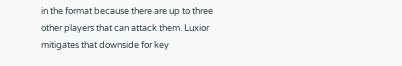in the format because there are up to three other players that can attack them. Luxior mitigates that downside for key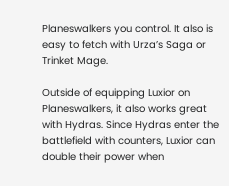Planeswalkers you control. It also is easy to fetch with Urza’s Saga or Trinket Mage.

Outside of equipping Luxior on Planeswalkers, it also works great with Hydras. Since Hydras enter the battlefield with counters, Luxior can double their power when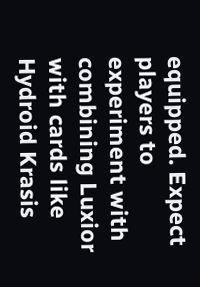equipped. Expect players to experiment with combining Luxior with cards like Hydroid Krasis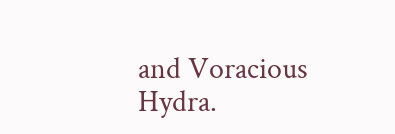and Voracious Hydra.